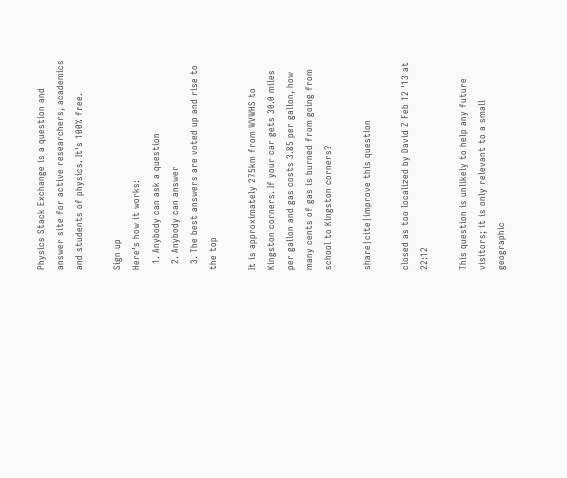Physics Stack Exchange is a question and answer site for active researchers, academics and students of physics. It's 100% free.

Sign up
Here's how it works:
  1. Anybody can ask a question
  2. Anybody can answer
  3. The best answers are voted up and rise to the top

It is approximately 275km from WVWHS to Kingston corners. If your car gets 30.0 miles per gallon and gas costs 3.85 per gallon, how many cents of gas is burned from going from school to Kingston corners?

share|cite|improve this question

closed as too localized by David Z Feb 12 '13 at 22:12

This question is unlikely to help any future visitors; it is only relevant to a small geographic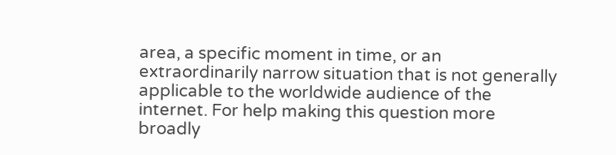area, a specific moment in time, or an extraordinarily narrow situation that is not generally applicable to the worldwide audience of the internet. For help making this question more broadly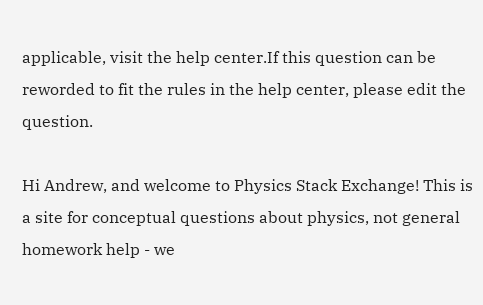applicable, visit the help center.If this question can be reworded to fit the rules in the help center, please edit the question.

Hi Andrew, and welcome to Physics Stack Exchange! This is a site for conceptual questions about physics, not general homework help - we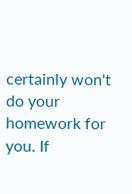certainly won't do your homework for you. If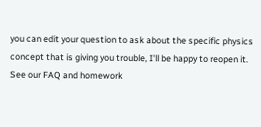you can edit your question to ask about the specific physics concept that is giving you trouble, I'll be happy to reopen it. See our FAQ and homework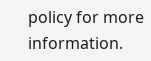policy for more information.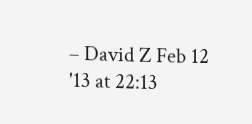– David Z Feb 12 '13 at 22:13